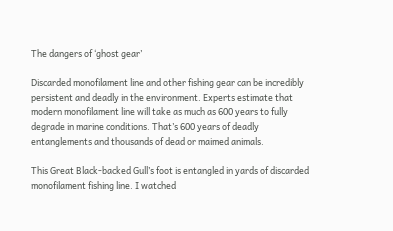The dangers of ‘ghost gear’

Discarded monofilament line and other fishing gear can be incredibly persistent and deadly in the environment. Experts estimate that modern monofilament line will take as much as 600 years to fully degrade in marine conditions. That’s 600 years of deadly entanglements and thousands of dead or maimed animals.

This Great Black-backed Gull’s foot is entangled in yards of discarded monofilament fishing line. I watched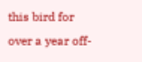this bird for over a year off-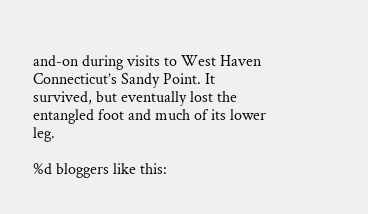and-on during visits to West Haven Connecticut’s Sandy Point. It survived, but eventually lost the entangled foot and much of its lower leg.

%d bloggers like this: